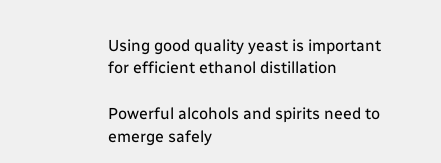Using good quality yeast is important for efficient ethanol distillation

Powerful alcohols and spirits need to emerge safely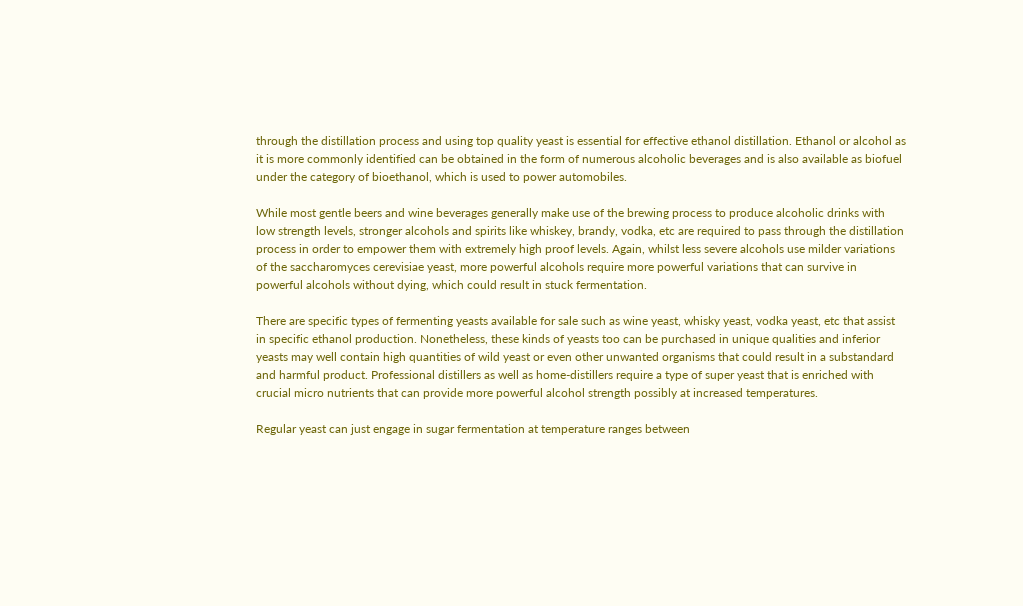through the distillation process and using top quality yeast is essential for effective ethanol distillation. Ethanol or alcohol as it is more commonly identified can be obtained in the form of numerous alcoholic beverages and is also available as biofuel under the category of bioethanol, which is used to power automobiles.

While most gentle beers and wine beverages generally make use of the brewing process to produce alcoholic drinks with low strength levels, stronger alcohols and spirits like whiskey, brandy, vodka, etc are required to pass through the distillation process in order to empower them with extremely high proof levels. Again, whilst less severe alcohols use milder variations of the saccharomyces cerevisiae yeast, more powerful alcohols require more powerful variations that can survive in powerful alcohols without dying, which could result in stuck fermentation.

There are specific types of fermenting yeasts available for sale such as wine yeast, whisky yeast, vodka yeast, etc that assist in specific ethanol production. Nonetheless, these kinds of yeasts too can be purchased in unique qualities and inferior yeasts may well contain high quantities of wild yeast or even other unwanted organisms that could result in a substandard and harmful product. Professional distillers as well as home-distillers require a type of super yeast that is enriched with crucial micro nutrients that can provide more powerful alcohol strength possibly at increased temperatures.

Regular yeast can just engage in sugar fermentation at temperature ranges between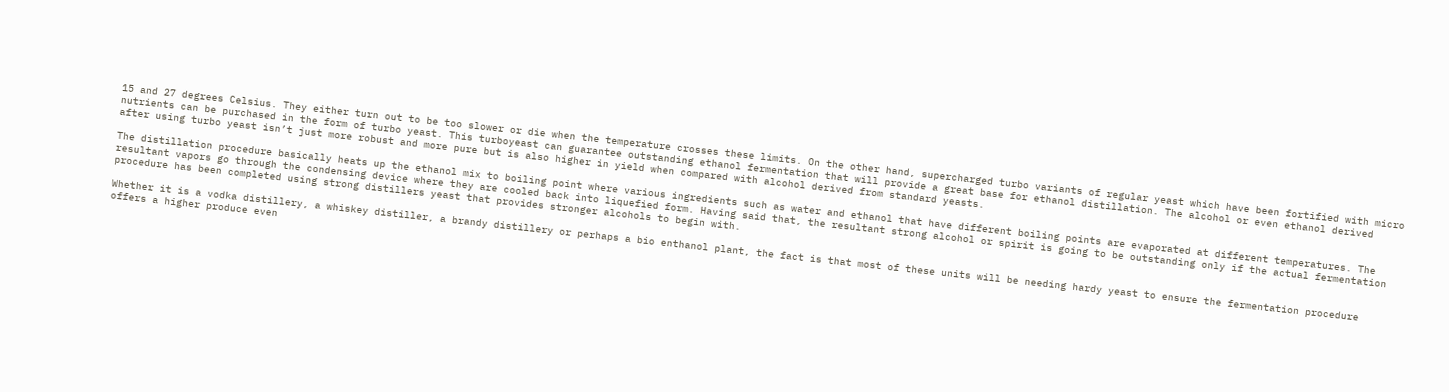15 and 27 degrees Celsius. They either turn out to be too slower or die when the temperature crosses these limits. On the other hand, supercharged turbo variants of regular yeast which have been fortified with micro nutrients can be purchased in the form of turbo yeast. This turboyeast can guarantee outstanding ethanol fermentation that will provide a great base for ethanol distillation. The alcohol or even ethanol derived after using turbo yeast isn’t just more robust and more pure but is also higher in yield when compared with alcohol derived from standard yeasts.

The distillation procedure basically heats up the ethanol mix to boiling point where various ingredients such as water and ethanol that have different boiling points are evaporated at different temperatures. The resultant vapors go through the condensing device where they are cooled back into liquefied form. Having said that, the resultant strong alcohol or spirit is going to be outstanding only if the actual fermentation procedure has been completed using strong distillers yeast that provides stronger alcohols to begin with.

Whether it is a vodka distillery, a whiskey distiller, a brandy distillery or perhaps a bio enthanol plant, the fact is that most of these units will be needing hardy yeast to ensure the fermentation procedure offers a higher produce even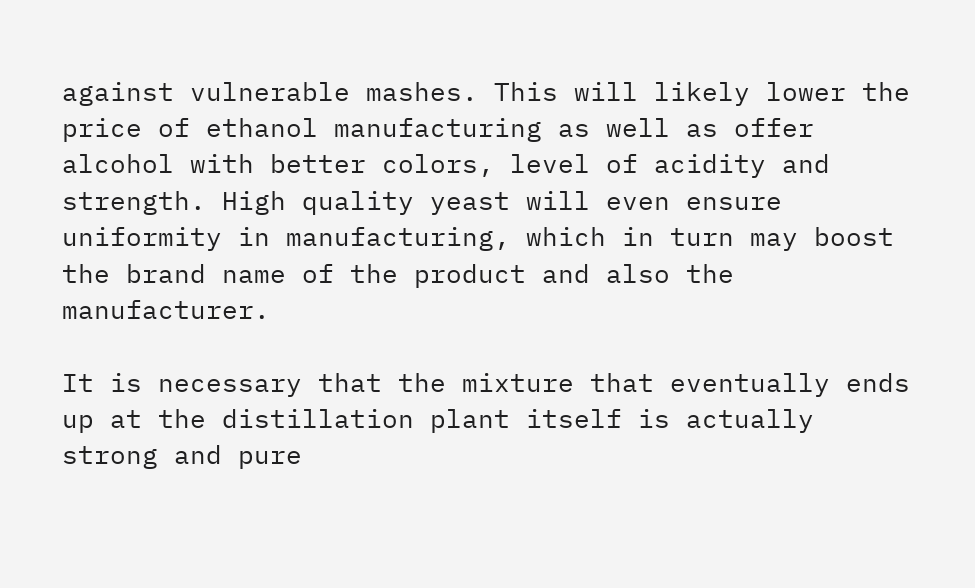against vulnerable mashes. This will likely lower the price of ethanol manufacturing as well as offer alcohol with better colors, level of acidity and strength. High quality yeast will even ensure uniformity in manufacturing, which in turn may boost the brand name of the product and also the manufacturer.

It is necessary that the mixture that eventually ends up at the distillation plant itself is actually strong and pure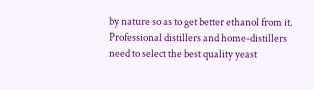by nature so as to get better ethanol from it. Professional distillers and home-distillers need to select the best quality yeast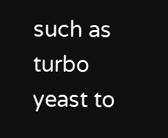such as turbo yeast to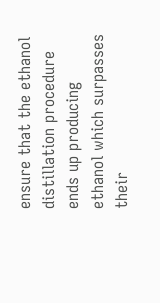ensure that the ethanol distillation procedure ends up producing ethanol which surpasses their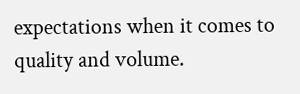expectations when it comes to quality and volume.